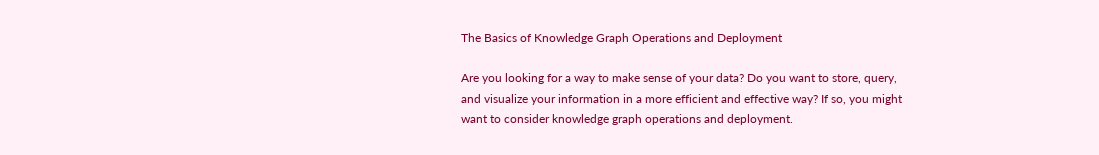The Basics of Knowledge Graph Operations and Deployment

Are you looking for a way to make sense of your data? Do you want to store, query, and visualize your information in a more efficient and effective way? If so, you might want to consider knowledge graph operations and deployment.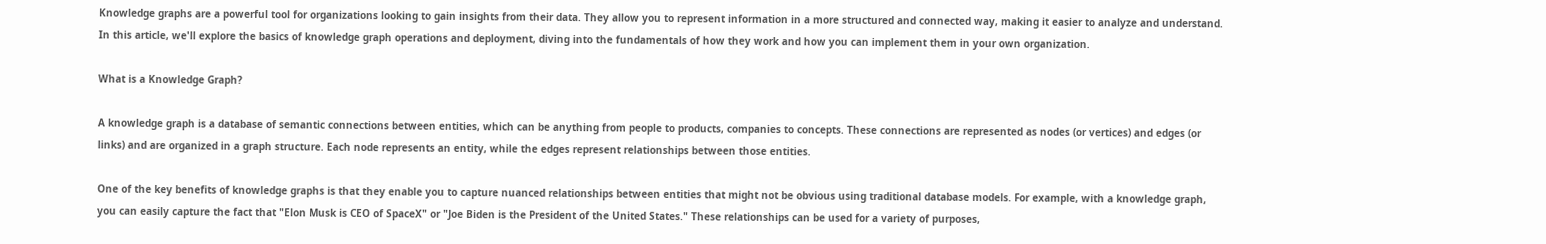Knowledge graphs are a powerful tool for organizations looking to gain insights from their data. They allow you to represent information in a more structured and connected way, making it easier to analyze and understand. In this article, we'll explore the basics of knowledge graph operations and deployment, diving into the fundamentals of how they work and how you can implement them in your own organization.

What is a Knowledge Graph?

A knowledge graph is a database of semantic connections between entities, which can be anything from people to products, companies to concepts. These connections are represented as nodes (or vertices) and edges (or links) and are organized in a graph structure. Each node represents an entity, while the edges represent relationships between those entities.

One of the key benefits of knowledge graphs is that they enable you to capture nuanced relationships between entities that might not be obvious using traditional database models. For example, with a knowledge graph, you can easily capture the fact that "Elon Musk is CEO of SpaceX" or "Joe Biden is the President of the United States." These relationships can be used for a variety of purposes,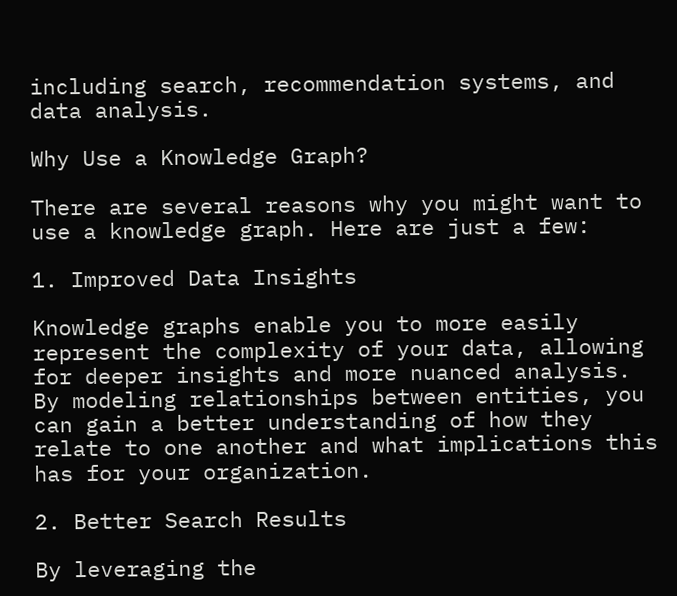including search, recommendation systems, and data analysis.

Why Use a Knowledge Graph?

There are several reasons why you might want to use a knowledge graph. Here are just a few:

1. Improved Data Insights

Knowledge graphs enable you to more easily represent the complexity of your data, allowing for deeper insights and more nuanced analysis. By modeling relationships between entities, you can gain a better understanding of how they relate to one another and what implications this has for your organization.

2. Better Search Results

By leveraging the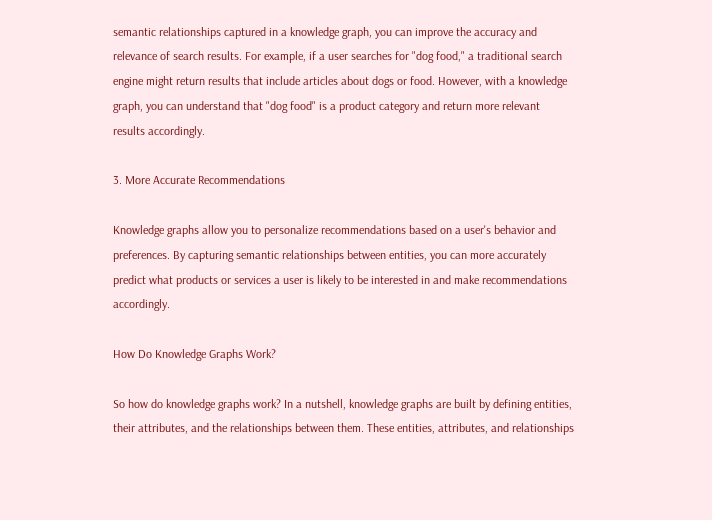semantic relationships captured in a knowledge graph, you can improve the accuracy and relevance of search results. For example, if a user searches for "dog food," a traditional search engine might return results that include articles about dogs or food. However, with a knowledge graph, you can understand that "dog food" is a product category and return more relevant results accordingly.

3. More Accurate Recommendations

Knowledge graphs allow you to personalize recommendations based on a user's behavior and preferences. By capturing semantic relationships between entities, you can more accurately predict what products or services a user is likely to be interested in and make recommendations accordingly.

How Do Knowledge Graphs Work?

So how do knowledge graphs work? In a nutshell, knowledge graphs are built by defining entities, their attributes, and the relationships between them. These entities, attributes, and relationships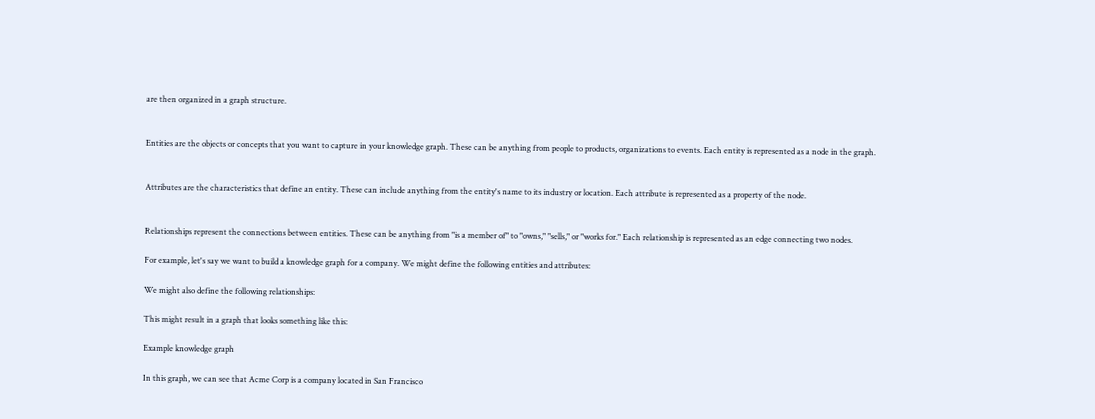are then organized in a graph structure.


Entities are the objects or concepts that you want to capture in your knowledge graph. These can be anything from people to products, organizations to events. Each entity is represented as a node in the graph.


Attributes are the characteristics that define an entity. These can include anything from the entity's name to its industry or location. Each attribute is represented as a property of the node.


Relationships represent the connections between entities. These can be anything from "is a member of" to "owns," "sells," or "works for." Each relationship is represented as an edge connecting two nodes.

For example, let's say we want to build a knowledge graph for a company. We might define the following entities and attributes:

We might also define the following relationships:

This might result in a graph that looks something like this:

Example knowledge graph

In this graph, we can see that Acme Corp is a company located in San Francisco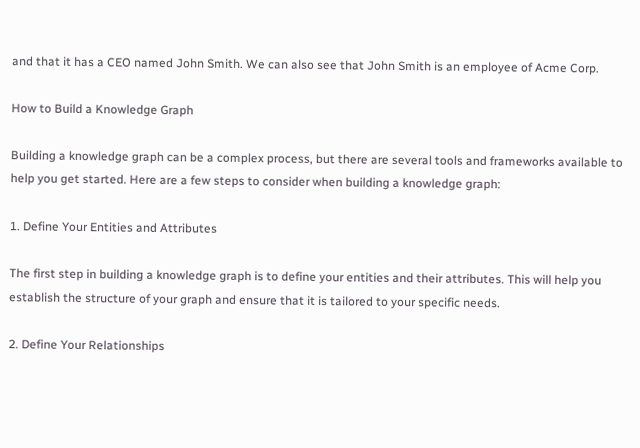and that it has a CEO named John Smith. We can also see that John Smith is an employee of Acme Corp.

How to Build a Knowledge Graph

Building a knowledge graph can be a complex process, but there are several tools and frameworks available to help you get started. Here are a few steps to consider when building a knowledge graph:

1. Define Your Entities and Attributes

The first step in building a knowledge graph is to define your entities and their attributes. This will help you establish the structure of your graph and ensure that it is tailored to your specific needs.

2. Define Your Relationships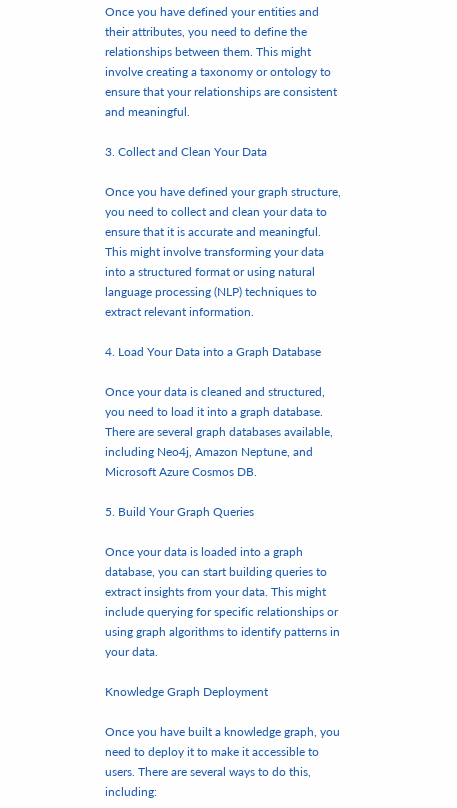Once you have defined your entities and their attributes, you need to define the relationships between them. This might involve creating a taxonomy or ontology to ensure that your relationships are consistent and meaningful.

3. Collect and Clean Your Data

Once you have defined your graph structure, you need to collect and clean your data to ensure that it is accurate and meaningful. This might involve transforming your data into a structured format or using natural language processing (NLP) techniques to extract relevant information.

4. Load Your Data into a Graph Database

Once your data is cleaned and structured, you need to load it into a graph database. There are several graph databases available, including Neo4j, Amazon Neptune, and Microsoft Azure Cosmos DB.

5. Build Your Graph Queries

Once your data is loaded into a graph database, you can start building queries to extract insights from your data. This might include querying for specific relationships or using graph algorithms to identify patterns in your data.

Knowledge Graph Deployment

Once you have built a knowledge graph, you need to deploy it to make it accessible to users. There are several ways to do this, including: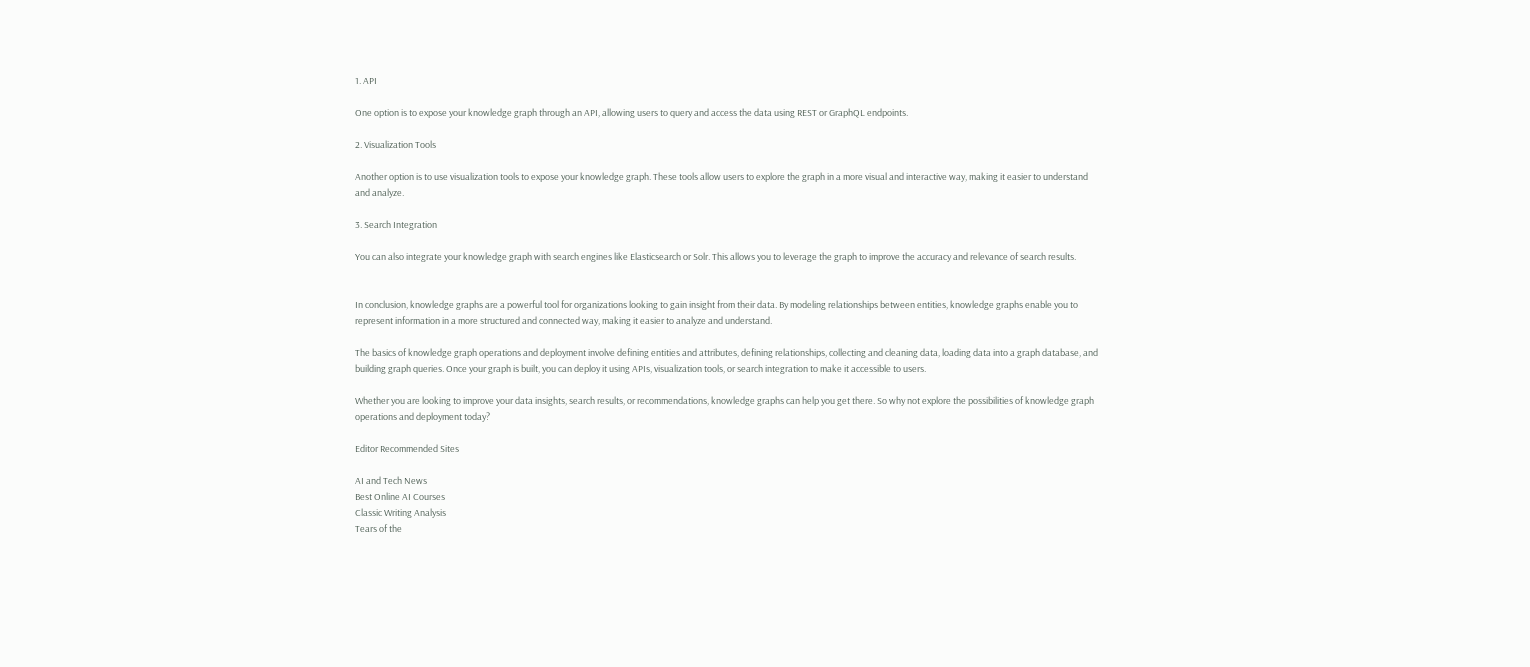1. API

One option is to expose your knowledge graph through an API, allowing users to query and access the data using REST or GraphQL endpoints.

2. Visualization Tools

Another option is to use visualization tools to expose your knowledge graph. These tools allow users to explore the graph in a more visual and interactive way, making it easier to understand and analyze.

3. Search Integration

You can also integrate your knowledge graph with search engines like Elasticsearch or Solr. This allows you to leverage the graph to improve the accuracy and relevance of search results.


In conclusion, knowledge graphs are a powerful tool for organizations looking to gain insight from their data. By modeling relationships between entities, knowledge graphs enable you to represent information in a more structured and connected way, making it easier to analyze and understand.

The basics of knowledge graph operations and deployment involve defining entities and attributes, defining relationships, collecting and cleaning data, loading data into a graph database, and building graph queries. Once your graph is built, you can deploy it using APIs, visualization tools, or search integration to make it accessible to users.

Whether you are looking to improve your data insights, search results, or recommendations, knowledge graphs can help you get there. So why not explore the possibilities of knowledge graph operations and deployment today?

Editor Recommended Sites

AI and Tech News
Best Online AI Courses
Classic Writing Analysis
Tears of the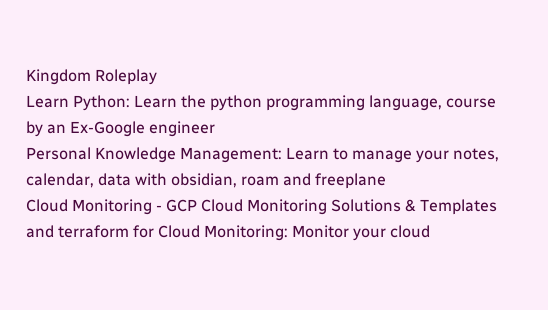Kingdom Roleplay
Learn Python: Learn the python programming language, course by an Ex-Google engineer
Personal Knowledge Management: Learn to manage your notes, calendar, data with obsidian, roam and freeplane
Cloud Monitoring - GCP Cloud Monitoring Solutions & Templates and terraform for Cloud Monitoring: Monitor your cloud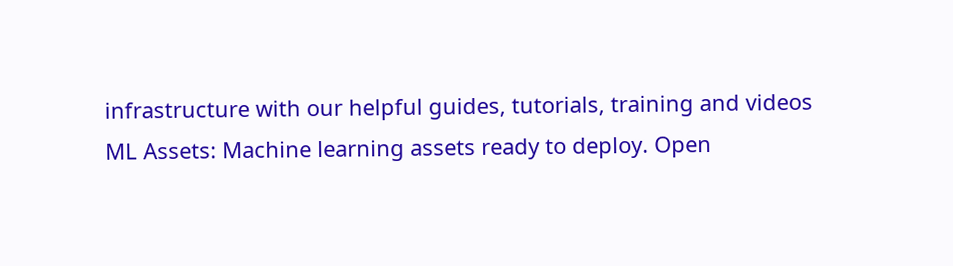infrastructure with our helpful guides, tutorials, training and videos
ML Assets: Machine learning assets ready to deploy. Open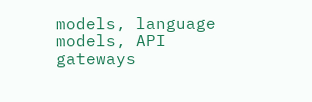models, language models, API gateways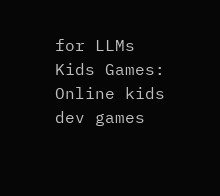for LLMs
Kids Games: Online kids dev games